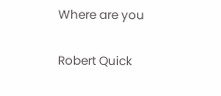Where are you

Robert Quick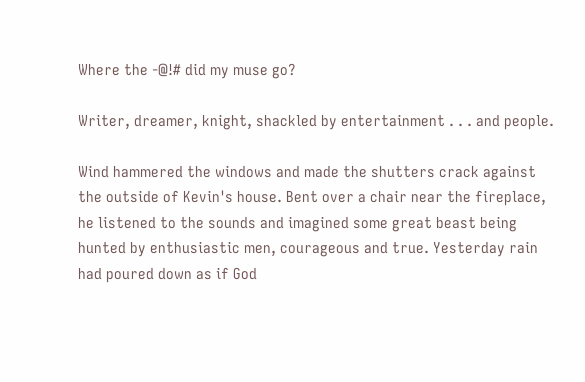Where the -@!# did my muse go?

Writer, dreamer, knight, shackled by entertainment . . . and people.

Wind hammered the windows and made the shutters crack against the outside of Kevin's house. Bent over a chair near the fireplace, he listened to the sounds and imagined some great beast being hunted by enthusiastic men, courageous and true. Yesterday rain had poured down as if God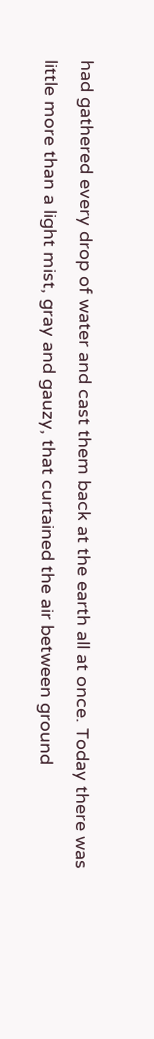had gathered every drop of water and cast them back at the earth all at once. Today there was little more than a light mist, gray and gauzy, that curtained the air between ground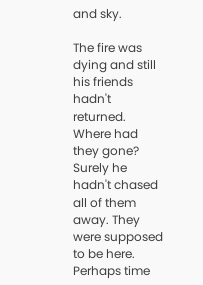and sky.

The fire was dying and still his friends hadn't returned. Where had they gone? Surely he hadn't chased all of them away. They were supposed to be here. Perhaps time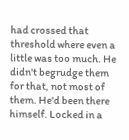had crossed that threshold where even a little was too much. He didn't begrudge them for that, not most of them. He'd been there himself. Locked in a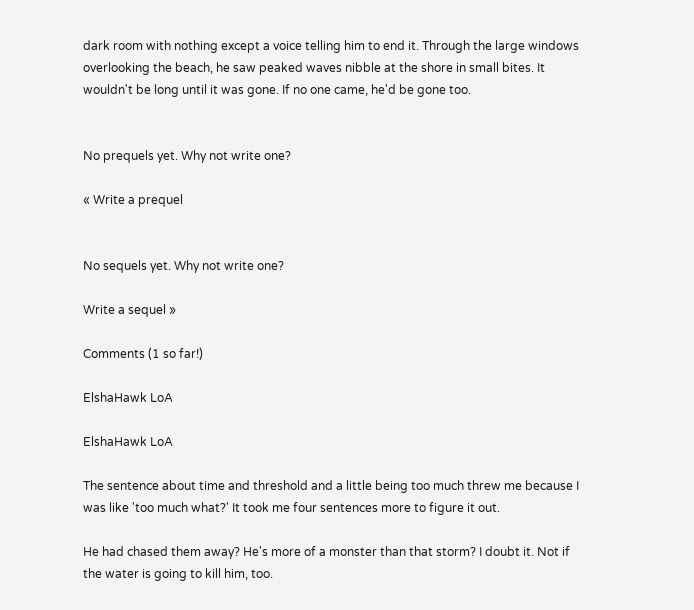dark room with nothing except a voice telling him to end it. Through the large windows overlooking the beach, he saw peaked waves nibble at the shore in small bites. It wouldn't be long until it was gone. If no one came, he'd be gone too.


No prequels yet. Why not write one?

« Write a prequel


No sequels yet. Why not write one?

Write a sequel »

Comments (1 so far!)

ElshaHawk LoA

ElshaHawk LoA

The sentence about time and threshold and a little being too much threw me because I was like 'too much what?' It took me four sentences more to figure it out.

He had chased them away? He's more of a monster than that storm? I doubt it. Not if the water is going to kill him, too.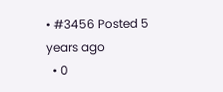• #3456 Posted 5 years ago
  • 0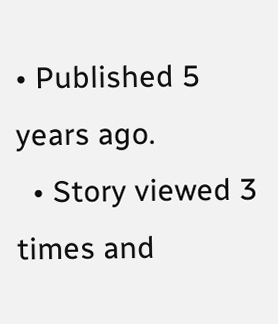• Published 5 years ago.
  • Story viewed 3 times and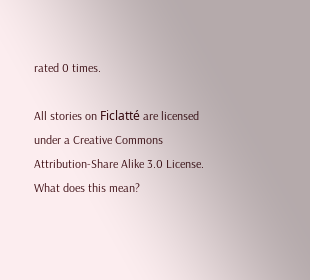rated 0 times.

All stories on Ficlatté are licensed under a Creative Commons Attribution-Share Alike 3.0 License. What does this mean?